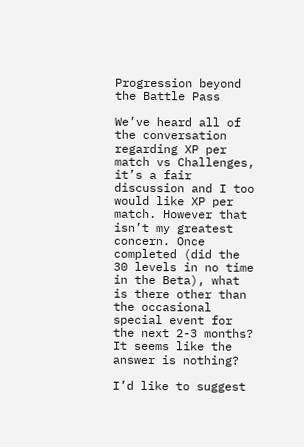Progression beyond the Battle Pass

We’ve heard all of the conversation regarding XP per match vs Challenges, it’s a fair discussion and I too would like XP per match. However that isn’t my greatest concern. Once completed (did the 30 levels in no time in the Beta), what is there other than the occasional special event for the next 2-3 months? It seems like the answer is nothing?

I’d like to suggest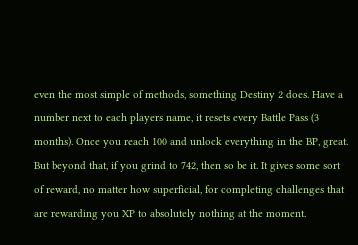even the most simple of methods, something Destiny 2 does. Have a number next to each players name, it resets every Battle Pass (3 months). Once you reach 100 and unlock everything in the BP, great. But beyond that, if you grind to 742, then so be it. It gives some sort of reward, no matter how superficial, for completing challenges that are rewarding you XP to absolutely nothing at the moment.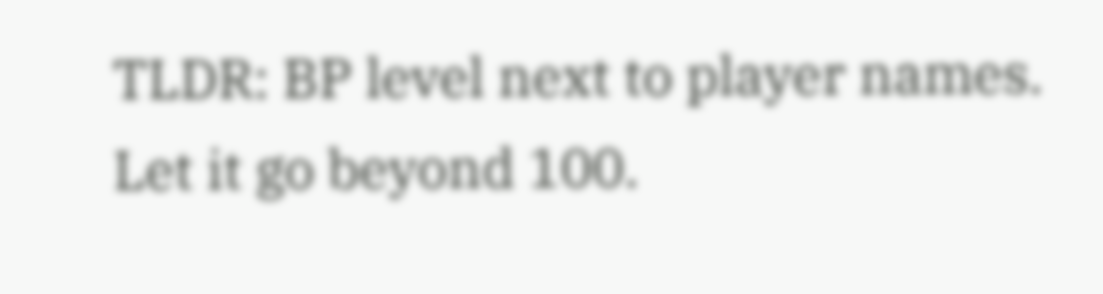TLDR: BP level next to player names. Let it go beyond 100.